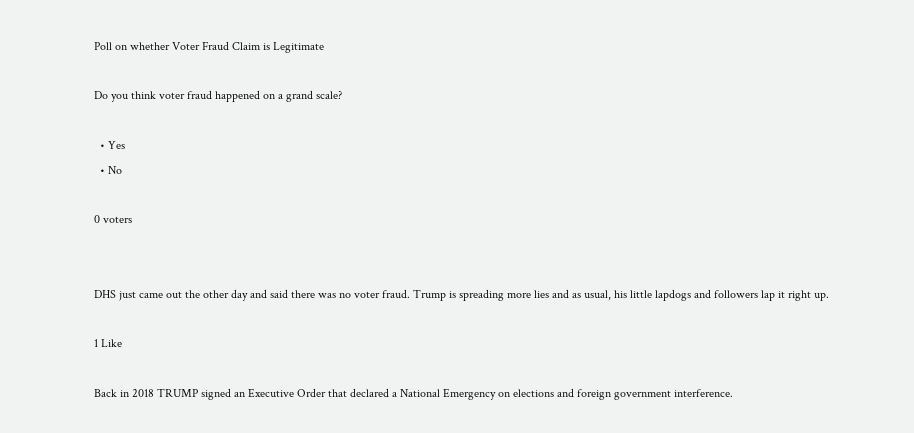Poll on whether Voter Fraud Claim is Legitimate

Do you think voter fraud happened on a grand scale?

  • Yes
  • No

0 voters


DHS just came out the other day and said there was no voter fraud. Trump is spreading more lies and as usual, his little lapdogs and followers lap it right up.

1 Like

Back in 2018 TRUMP signed an Executive Order that declared a National Emergency on elections and foreign government interference.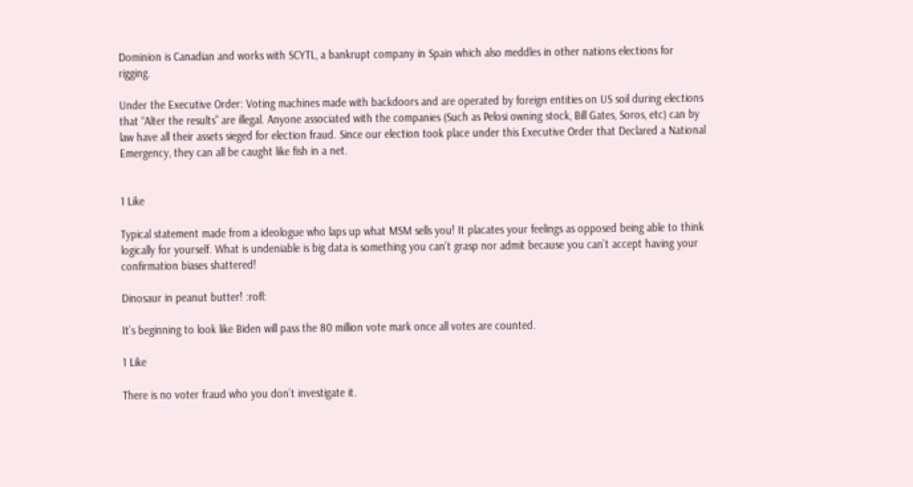Dominion is Canadian and works with SCYTL, a bankrupt company in Spain which also meddles in other nations elections for rigging.

Under the Executive Order: Voting machines made with backdoors and are operated by foreign entities on US soil during elections that “Alter the results” are illegal. Anyone associated with the companies (Such as Pelosi owning stock, Bill Gates, Soros, etc) can by law have all their assets sieged for election fraud. Since our election took place under this Executive Order that Declared a National Emergency, they can all be caught like fish in a net.


1 Like

Typical statement made from a ideologue who laps up what MSM sells you! It placates your feelings as opposed being able to think logically for yourself. What is undeniable is big data is something you can’t grasp nor admit because you can’t accept having your confirmation biases shattered!

Dinosaur in peanut butter! :rofl:

It’s beginning to look like Biden will pass the 80 million vote mark once all votes are counted.

1 Like

There is no voter fraud who you don’t investigate it.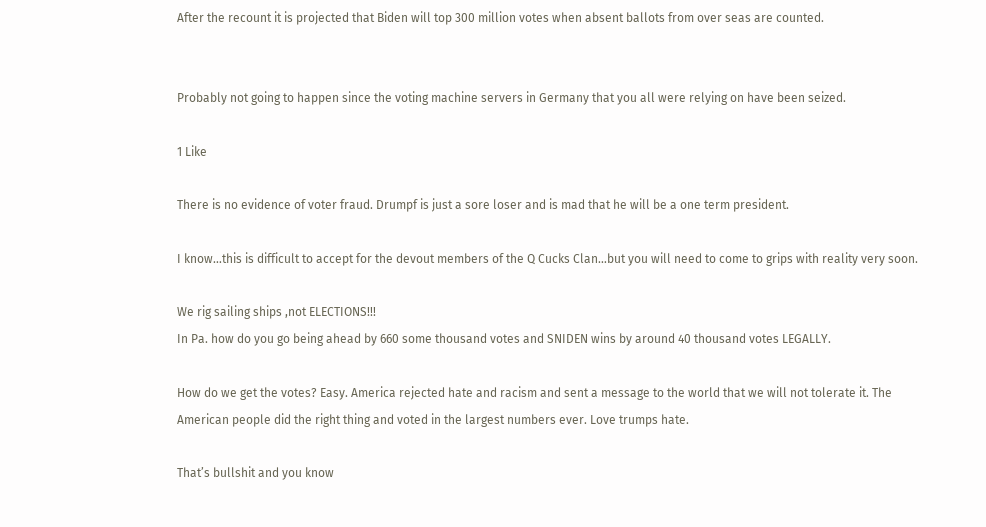After the recount it is projected that Biden will top 300 million votes when absent ballots from over seas are counted.


Probably not going to happen since the voting machine servers in Germany that you all were relying on have been seized.

1 Like

There is no evidence of voter fraud. Drumpf is just a sore loser and is mad that he will be a one term president.

I know…this is difficult to accept for the devout members of the Q Cucks Clan…but you will need to come to grips with reality very soon.

We rig sailing ships ,not ELECTIONS!!!
In Pa. how do you go being ahead by 660 some thousand votes and SNIDEN wins by around 40 thousand votes LEGALLY.

How do we get the votes? Easy. America rejected hate and racism and sent a message to the world that we will not tolerate it. The American people did the right thing and voted in the largest numbers ever. Love trumps hate.

That’s bullshit and you know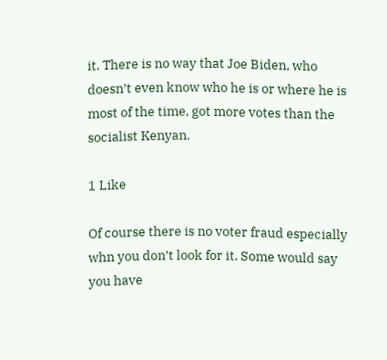it. There is no way that Joe Biden, who doesn’t even know who he is or where he is most of the time, got more votes than the socialist Kenyan.

1 Like

Of course there is no voter fraud especially whn you don’t look for it. Some would say you have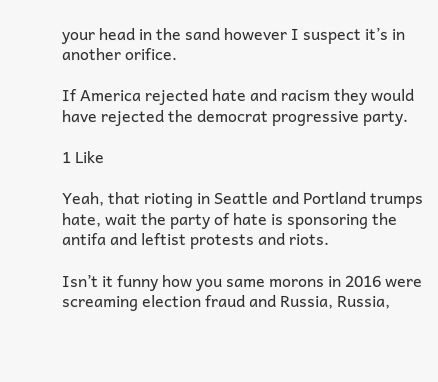your head in the sand however I suspect it’s in another orifice.

If America rejected hate and racism they would have rejected the democrat progressive party.

1 Like

Yeah, that rioting in Seattle and Portland trumps hate, wait the party of hate is sponsoring the antifa and leftist protests and riots.

Isn’t it funny how you same morons in 2016 were screaming election fraud and Russia, Russia,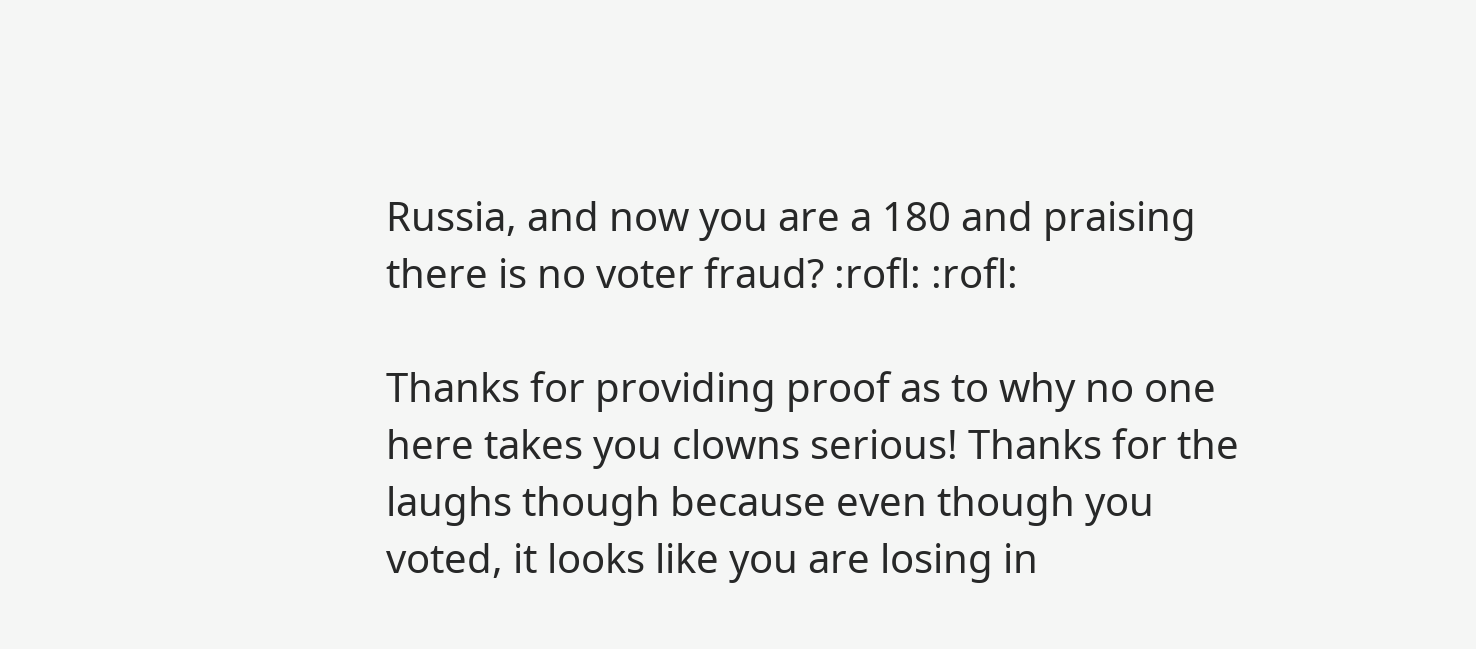Russia, and now you are a 180 and praising there is no voter fraud? :rofl: :rofl:

Thanks for providing proof as to why no one here takes you clowns serious! Thanks for the laughs though because even though you voted, it looks like you are losing in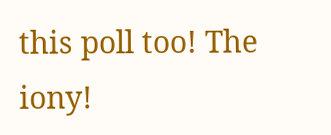this poll too! The iony!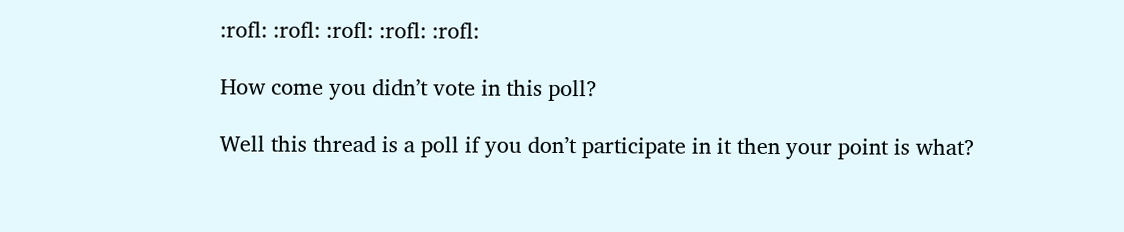:rofl: :rofl: :rofl: :rofl: :rofl:

How come you didn’t vote in this poll?

Well this thread is a poll if you don’t participate in it then your point is what?